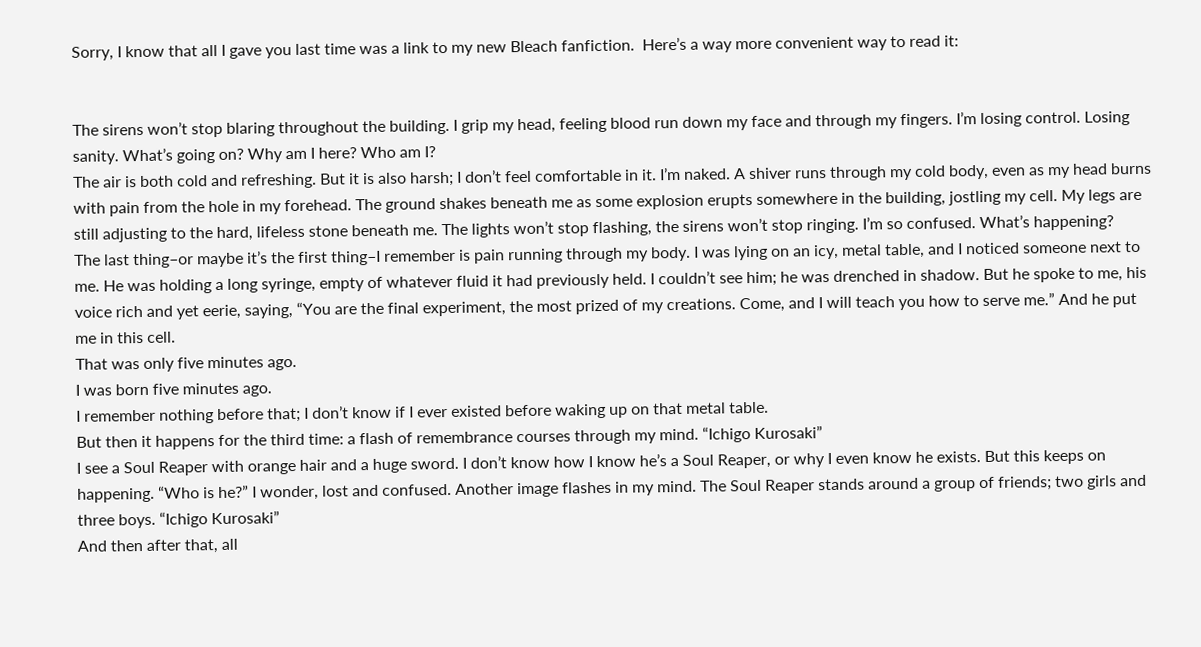Sorry, I know that all I gave you last time was a link to my new Bleach fanfiction.  Here’s a way more convenient way to read it:


The sirens won’t stop blaring throughout the building. I grip my head, feeling blood run down my face and through my fingers. I’m losing control. Losing sanity. What’s going on? Why am I here? Who am I?
The air is both cold and refreshing. But it is also harsh; I don’t feel comfortable in it. I’m naked. A shiver runs through my cold body, even as my head burns with pain from the hole in my forehead. The ground shakes beneath me as some explosion erupts somewhere in the building, jostling my cell. My legs are still adjusting to the hard, lifeless stone beneath me. The lights won’t stop flashing, the sirens won’t stop ringing. I’m so confused. What’s happening?
The last thing–or maybe it’s the first thing–I remember is pain running through my body. I was lying on an icy, metal table, and I noticed someone next to me. He was holding a long syringe, empty of whatever fluid it had previously held. I couldn’t see him; he was drenched in shadow. But he spoke to me, his voice rich and yet eerie, saying, “You are the final experiment, the most prized of my creations. Come, and I will teach you how to serve me.” And he put me in this cell.
That was only five minutes ago.
I was born five minutes ago.
I remember nothing before that; I don’t know if I ever existed before waking up on that metal table.
But then it happens for the third time: a flash of remembrance courses through my mind. “Ichigo Kurosaki”
I see a Soul Reaper with orange hair and a huge sword. I don’t know how I know he’s a Soul Reaper, or why I even know he exists. But this keeps on happening. “Who is he?” I wonder, lost and confused. Another image flashes in my mind. The Soul Reaper stands around a group of friends; two girls and three boys. “Ichigo Kurosaki”
And then after that, all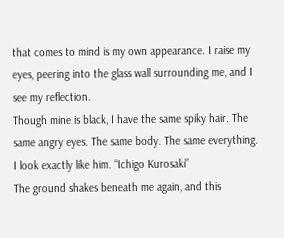that comes to mind is my own appearance. I raise my eyes, peering into the glass wall surrounding me, and I see my reflection.
Though mine is black, I have the same spiky hair. The same angry eyes. The same body. The same everything. I look exactly like him. “Ichigo Kurosaki”
The ground shakes beneath me again, and this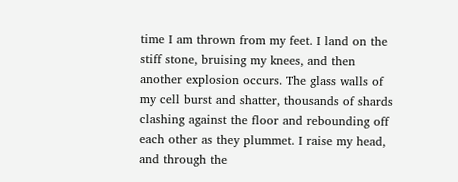time I am thrown from my feet. I land on the stiff stone, bruising my knees, and then another explosion occurs. The glass walls of my cell burst and shatter, thousands of shards clashing against the floor and rebounding off each other as they plummet. I raise my head, and through the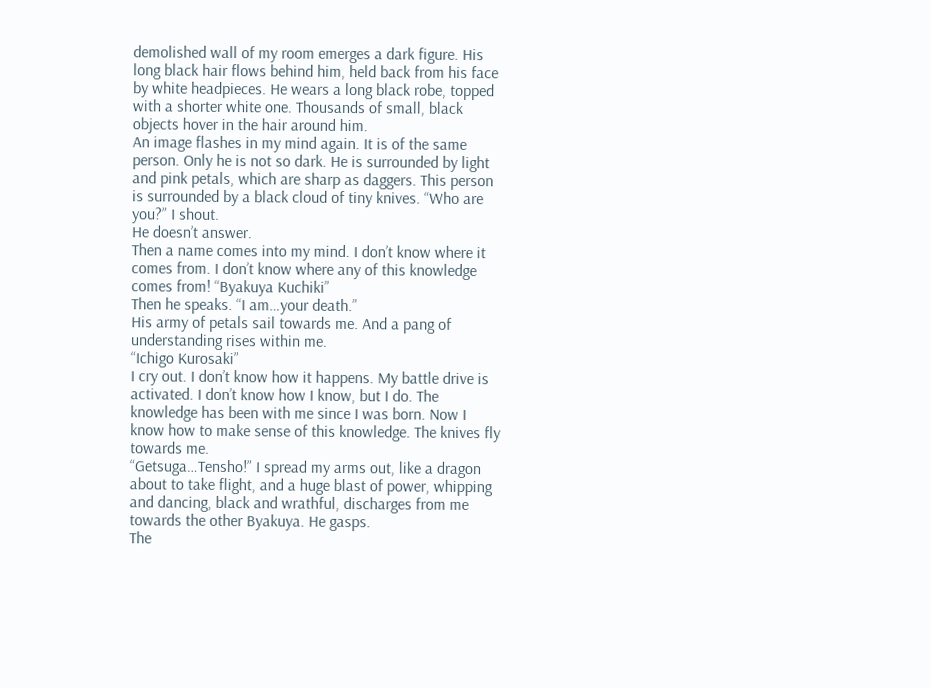demolished wall of my room emerges a dark figure. His long black hair flows behind him, held back from his face by white headpieces. He wears a long black robe, topped with a shorter white one. Thousands of small, black objects hover in the hair around him.
An image flashes in my mind again. It is of the same person. Only he is not so dark. He is surrounded by light and pink petals, which are sharp as daggers. This person is surrounded by a black cloud of tiny knives. “Who are you?” I shout.
He doesn’t answer.
Then a name comes into my mind. I don’t know where it comes from. I don’t know where any of this knowledge comes from! “Byakuya Kuchiki”
Then he speaks. “I am…your death.”
His army of petals sail towards me. And a pang of understanding rises within me.
“Ichigo Kurosaki”
I cry out. I don’t know how it happens. My battle drive is activated. I don’t know how I know, but I do. The knowledge has been with me since I was born. Now I know how to make sense of this knowledge. The knives fly towards me.
“Getsuga…Tensho!” I spread my arms out, like a dragon about to take flight, and a huge blast of power, whipping and dancing, black and wrathful, discharges from me towards the other Byakuya. He gasps.
The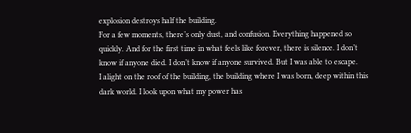explosion destroys half the building.
For a few moments, there’s only dust, and confusion. Everything happened so quickly. And for the first time in what feels like forever, there is silence. I don’t know if anyone died. I don’t know if anyone survived. But I was able to escape.
I alight on the roof of the building, the building where I was born, deep within this dark world. I look upon what my power has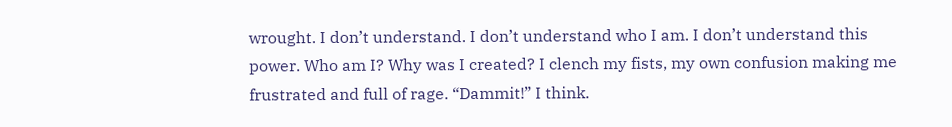wrought. I don’t understand. I don’t understand who I am. I don’t understand this power. Who am I? Why was I created? I clench my fists, my own confusion making me frustrated and full of rage. “Dammit!” I think.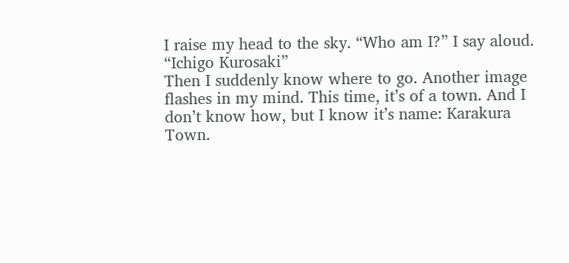I raise my head to the sky. “Who am I?” I say aloud.
“Ichigo Kurosaki”
Then I suddenly know where to go. Another image flashes in my mind. This time, it’s of a town. And I don’t know how, but I know it’s name: Karakura Town.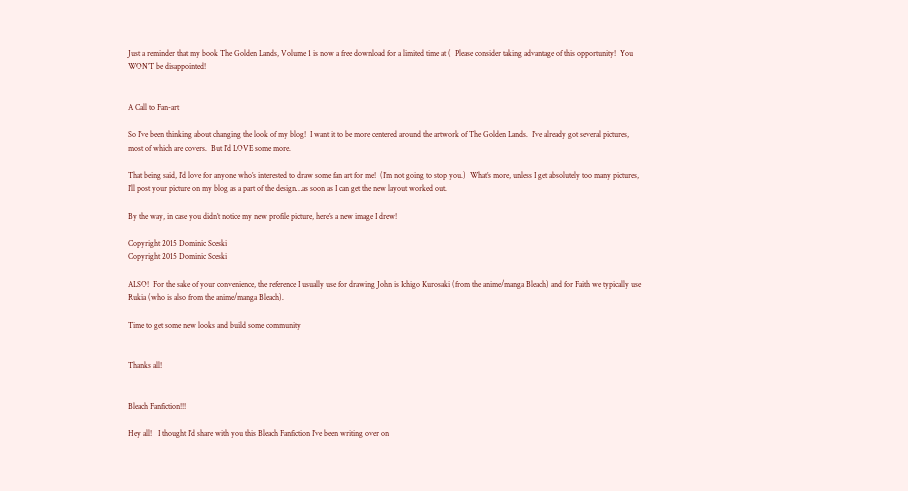Just a reminder that my book The Golden Lands, Volume 1 is now a free download for a limited time at (  Please consider taking advantage of this opportunity!  You WON’T be disappointed!


A Call to Fan-art

So I’ve been thinking about changing the look of my blog!  I want it to be more centered around the artwork of The Golden Lands.  I’ve already got several pictures, most of which are covers.  But I’d LOVE some more.

That being said, I’d love for anyone who’s interested to draw some fan art for me!  (I’m not going to stop you.)  What’s more, unless I get absolutely too many pictures, I’ll post your picture on my blog as a part of the design…as soon as I can get the new layout worked out.

By the way, in case you didn’t notice my new profile picture, here’s a new image I drew!

Copyright 2015 Dominic Sceski
Copyright 2015 Dominic Sceski

ALSO!  For the sake of your convenience, the reference I usually use for drawing John is Ichigo Kurosaki (from the anime/manga Bleach) and for Faith we typically use Rukia (who is also from the anime/manga Bleach).

Time to get some new looks and build some community


Thanks all!


Bleach Fanfiction!!!

Hey all!   I thought I’d share with you this Bleach Fanfiction I’ve been writing over on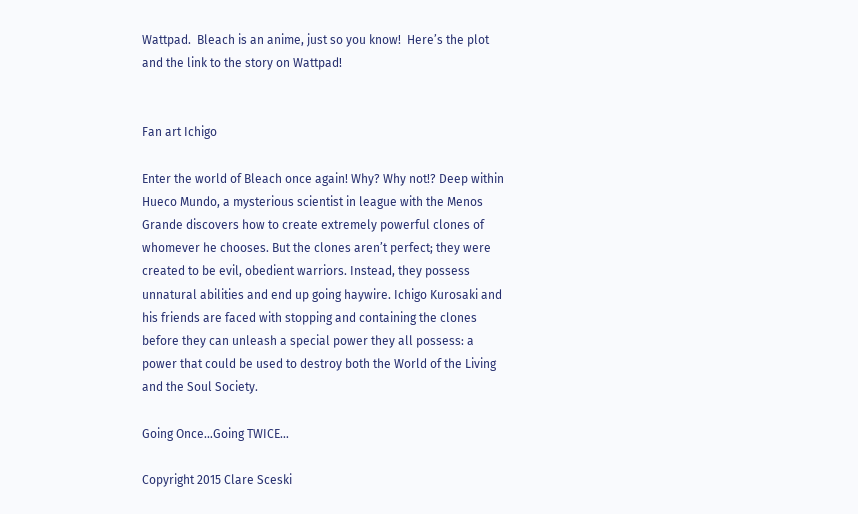Wattpad.  Bleach is an anime, just so you know!  Here’s the plot and the link to the story on Wattpad!


Fan art Ichigo

Enter the world of Bleach once again! Why? Why not!? Deep within Hueco Mundo, a mysterious scientist in league with the Menos Grande discovers how to create extremely powerful clones of whomever he chooses. But the clones aren’t perfect; they were created to be evil, obedient warriors. Instead, they possess unnatural abilities and end up going haywire. Ichigo Kurosaki and his friends are faced with stopping and containing the clones before they can unleash a special power they all possess: a power that could be used to destroy both the World of the Living and the Soul Society.

Going Once…Going TWICE…

Copyright 2015 Clare Sceski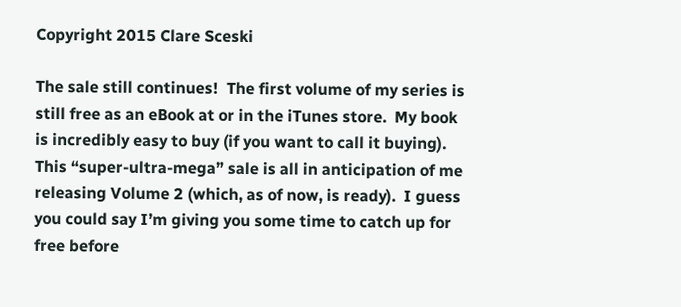Copyright 2015 Clare Sceski

The sale still continues!  The first volume of my series is still free as an eBook at or in the iTunes store.  My book is incredibly easy to buy (if you want to call it buying).  This “super-ultra-mega” sale is all in anticipation of me releasing Volume 2 (which, as of now, is ready).  I guess you could say I’m giving you some time to catch up for free before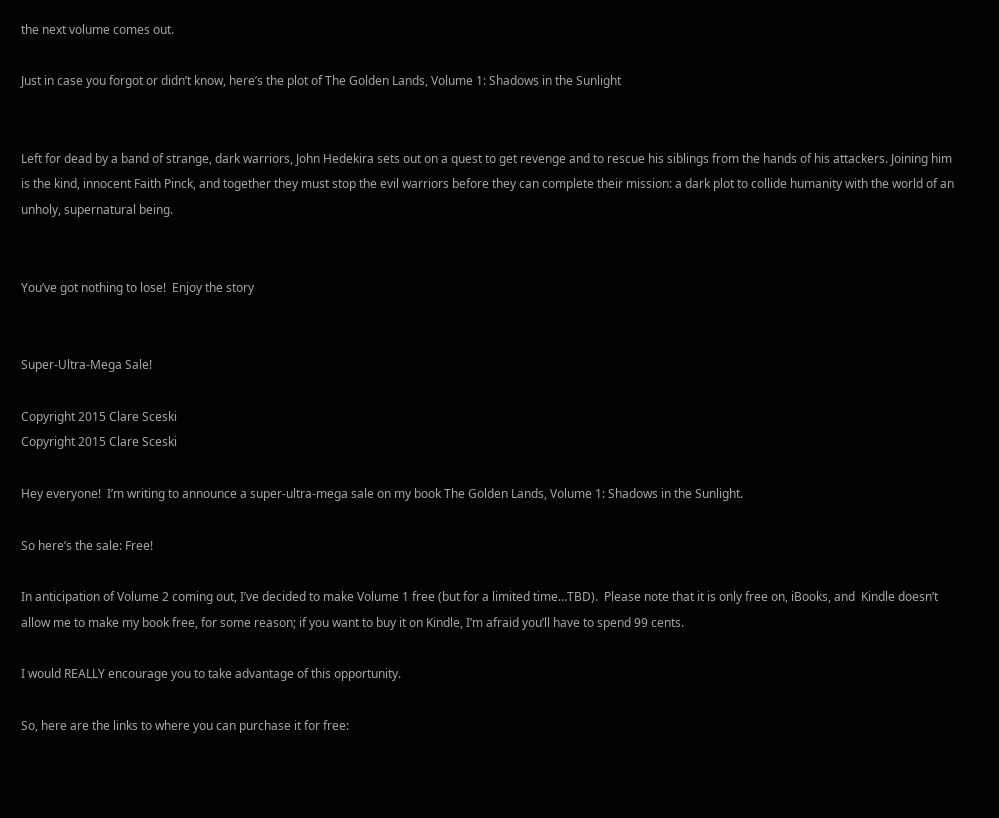the next volume comes out.

Just in case you forgot or didn’t know, here’s the plot of The Golden Lands, Volume 1: Shadows in the Sunlight


Left for dead by a band of strange, dark warriors, John Hedekira sets out on a quest to get revenge and to rescue his siblings from the hands of his attackers. Joining him is the kind, innocent Faith Pinck, and together they must stop the evil warriors before they can complete their mission: a dark plot to collide humanity with the world of an unholy, supernatural being.


You’ve got nothing to lose!  Enjoy the story


Super-Ultra-Mega Sale!

Copyright 2015 Clare Sceski
Copyright 2015 Clare Sceski

Hey everyone!  I’m writing to announce a super-ultra-mega sale on my book The Golden Lands, Volume 1: Shadows in the Sunlight.

So here’s the sale: Free!

In anticipation of Volume 2 coming out, I’ve decided to make Volume 1 free (but for a limited time…TBD).  Please note that it is only free on, iBooks, and  Kindle doesn’t allow me to make my book free, for some reason; if you want to buy it on Kindle, I’m afraid you’ll have to spend 99 cents.

I would REALLY encourage you to take advantage of this opportunity.

So, here are the links to where you can purchase it for free: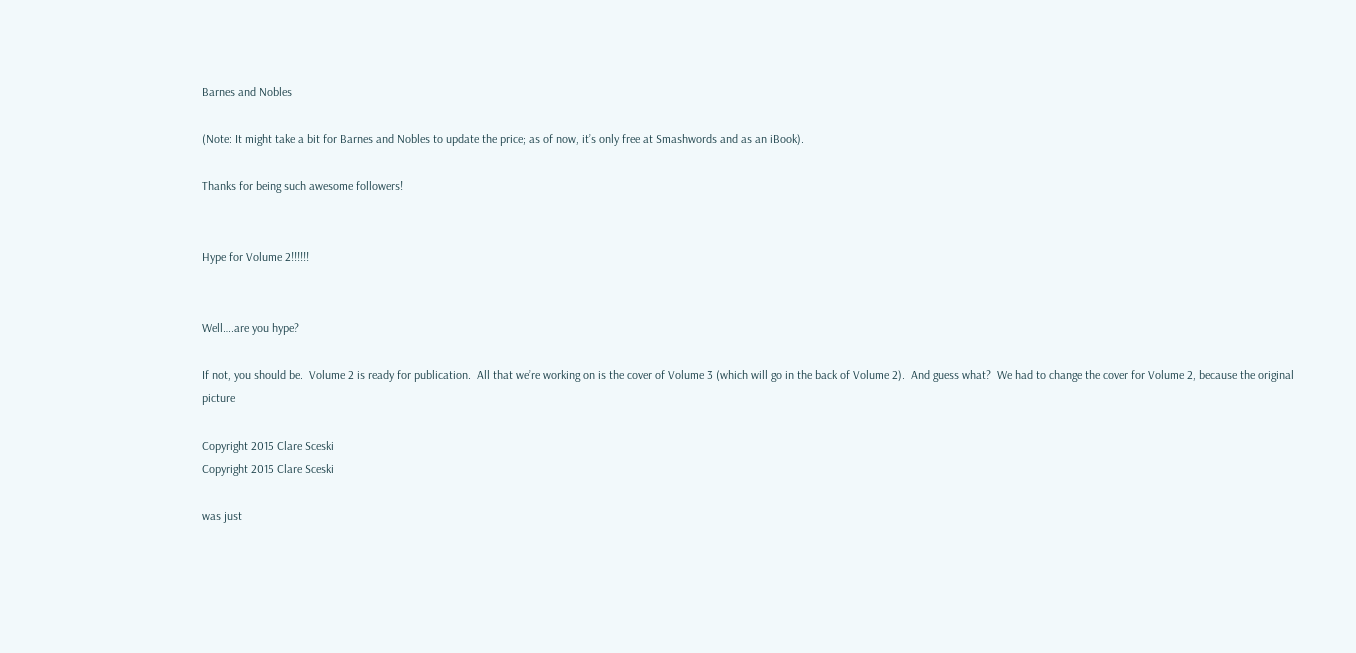Barnes and Nobles

(Note: It might take a bit for Barnes and Nobles to update the price; as of now, it’s only free at Smashwords and as an iBook).

Thanks for being such awesome followers!


Hype for Volume 2!!!!!!


Well….are you hype?

If not, you should be.  Volume 2 is ready for publication.  All that we’re working on is the cover of Volume 3 (which will go in the back of Volume 2).  And guess what?  We had to change the cover for Volume 2, because the original picture

Copyright 2015 Clare Sceski
Copyright 2015 Clare Sceski

was just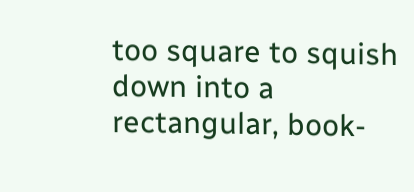too square to squish down into a rectangular, book-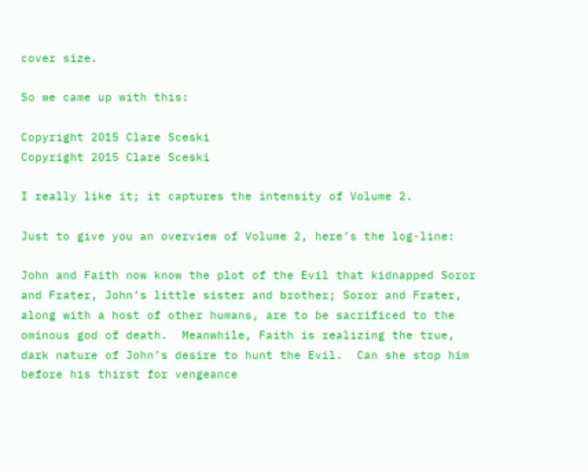cover size.

So we came up with this:

Copyright 2015 Clare Sceski
Copyright 2015 Clare Sceski

I really like it; it captures the intensity of Volume 2.

Just to give you an overview of Volume 2, here’s the log-line:

John and Faith now know the plot of the Evil that kidnapped Soror and Frater, John’s little sister and brother; Soror and Frater, along with a host of other humans, are to be sacrificed to the ominous god of death.  Meanwhile, Faith is realizing the true, dark nature of John’s desire to hunt the Evil.  Can she stop him before his thirst for vengeance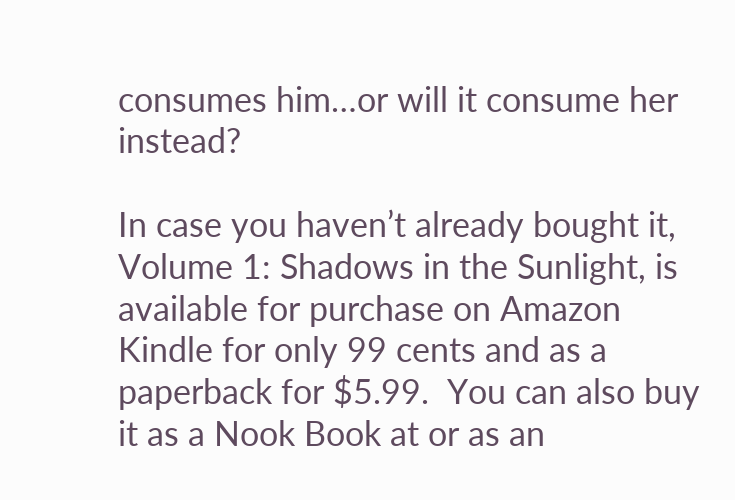consumes him…or will it consume her instead?

In case you haven’t already bought it, Volume 1: Shadows in the Sunlight, is available for purchase on Amazon Kindle for only 99 cents and as a paperback for $5.99.  You can also buy it as a Nook Book at or as an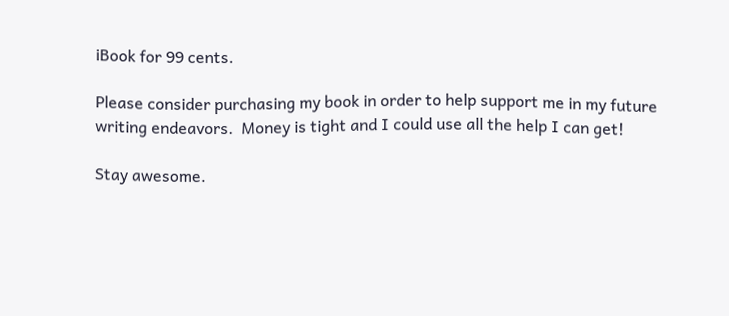iBook for 99 cents.

Please consider purchasing my book in order to help support me in my future writing endeavors.  Money is tight and I could use all the help I can get!

Stay awesome.